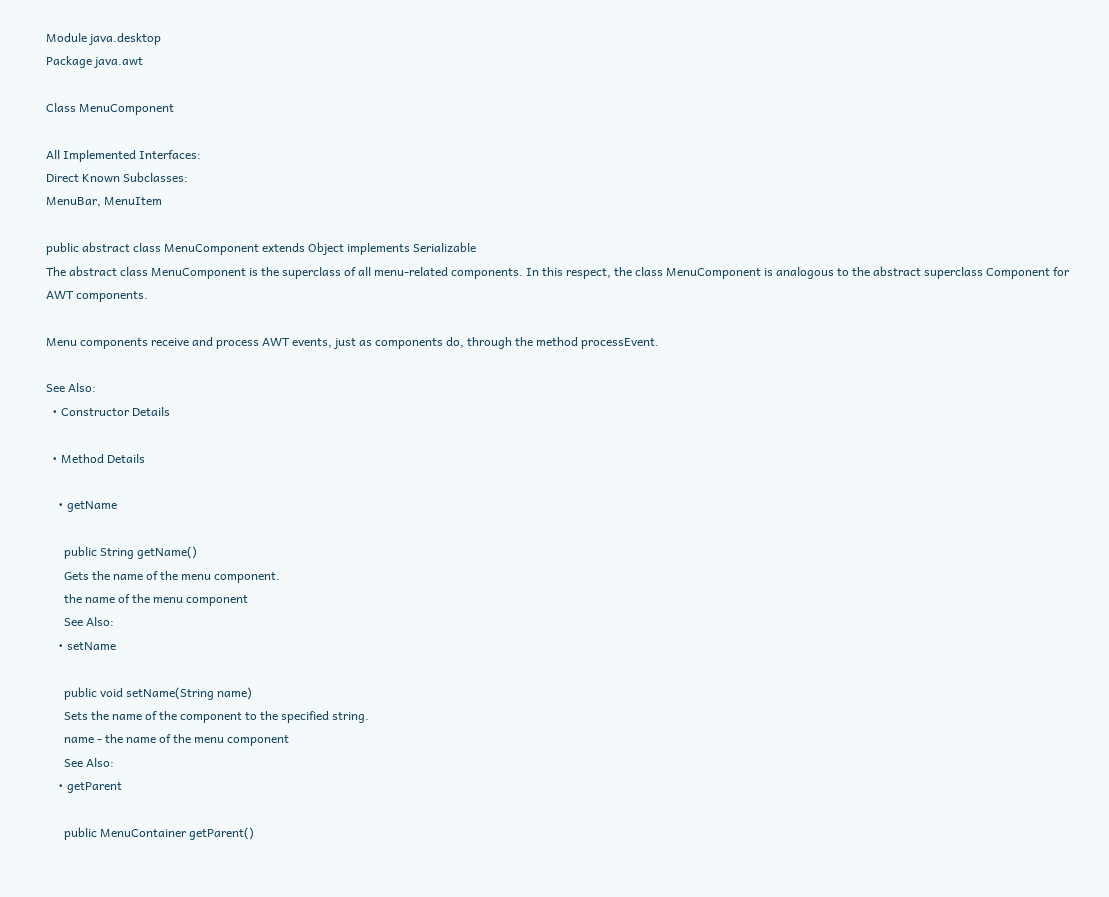Module java.desktop
Package java.awt

Class MenuComponent

All Implemented Interfaces:
Direct Known Subclasses:
MenuBar, MenuItem

public abstract class MenuComponent extends Object implements Serializable
The abstract class MenuComponent is the superclass of all menu-related components. In this respect, the class MenuComponent is analogous to the abstract superclass Component for AWT components.

Menu components receive and process AWT events, just as components do, through the method processEvent.

See Also:
  • Constructor Details

  • Method Details

    • getName

      public String getName()
      Gets the name of the menu component.
      the name of the menu component
      See Also:
    • setName

      public void setName(String name)
      Sets the name of the component to the specified string.
      name - the name of the menu component
      See Also:
    • getParent

      public MenuContainer getParent()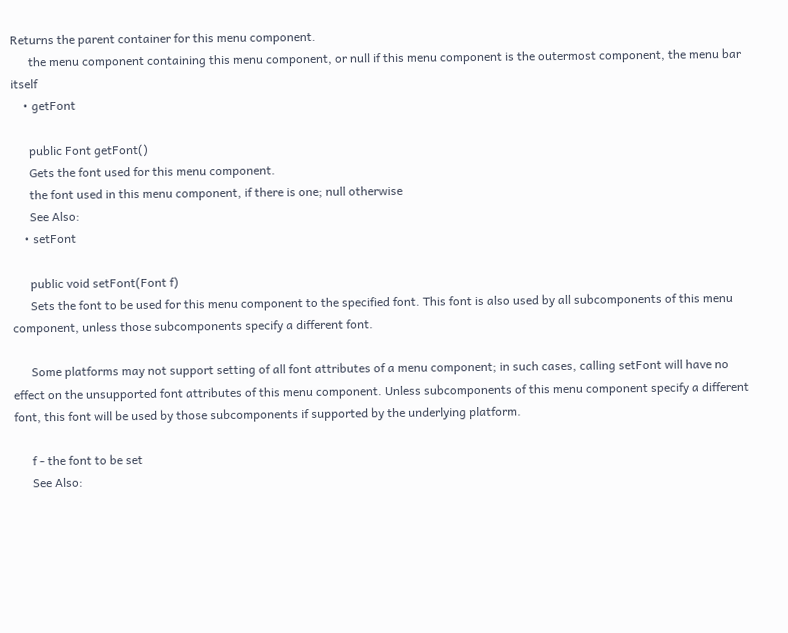Returns the parent container for this menu component.
      the menu component containing this menu component, or null if this menu component is the outermost component, the menu bar itself
    • getFont

      public Font getFont()
      Gets the font used for this menu component.
      the font used in this menu component, if there is one; null otherwise
      See Also:
    • setFont

      public void setFont(Font f)
      Sets the font to be used for this menu component to the specified font. This font is also used by all subcomponents of this menu component, unless those subcomponents specify a different font.

      Some platforms may not support setting of all font attributes of a menu component; in such cases, calling setFont will have no effect on the unsupported font attributes of this menu component. Unless subcomponents of this menu component specify a different font, this font will be used by those subcomponents if supported by the underlying platform.

      f - the font to be set
      See Also: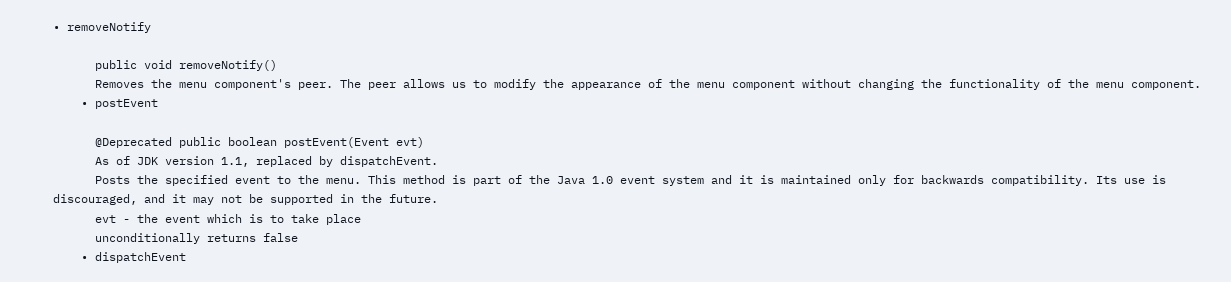• removeNotify

      public void removeNotify()
      Removes the menu component's peer. The peer allows us to modify the appearance of the menu component without changing the functionality of the menu component.
    • postEvent

      @Deprecated public boolean postEvent(Event evt)
      As of JDK version 1.1, replaced by dispatchEvent.
      Posts the specified event to the menu. This method is part of the Java 1.0 event system and it is maintained only for backwards compatibility. Its use is discouraged, and it may not be supported in the future.
      evt - the event which is to take place
      unconditionally returns false
    • dispatchEvent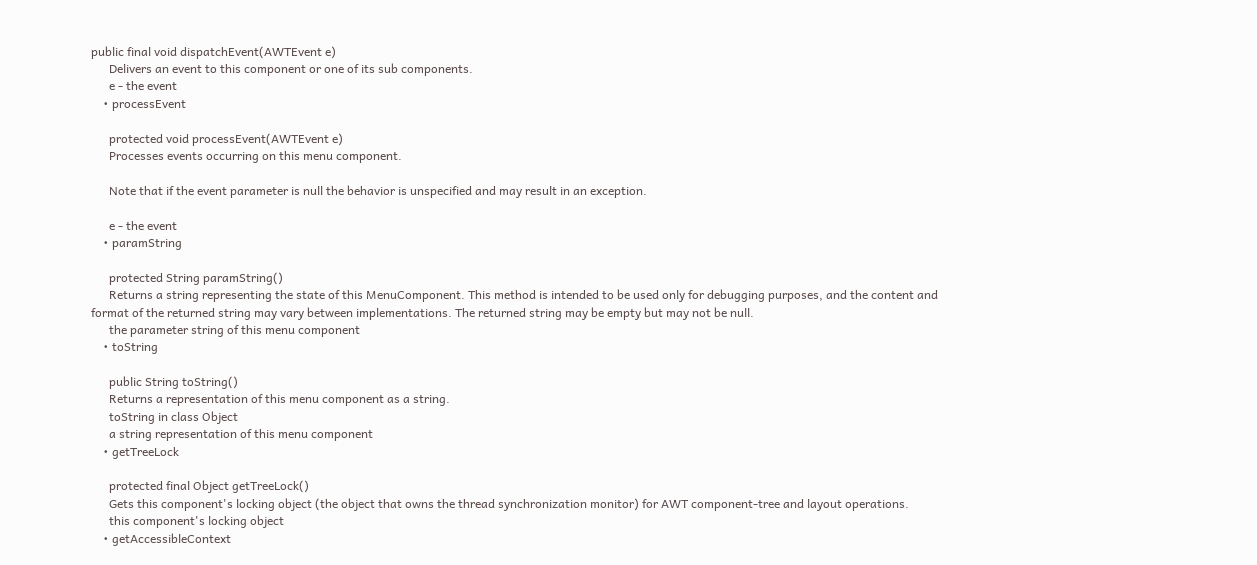public final void dispatchEvent(AWTEvent e)
      Delivers an event to this component or one of its sub components.
      e - the event
    • processEvent

      protected void processEvent(AWTEvent e)
      Processes events occurring on this menu component.

      Note that if the event parameter is null the behavior is unspecified and may result in an exception.

      e - the event
    • paramString

      protected String paramString()
      Returns a string representing the state of this MenuComponent. This method is intended to be used only for debugging purposes, and the content and format of the returned string may vary between implementations. The returned string may be empty but may not be null.
      the parameter string of this menu component
    • toString

      public String toString()
      Returns a representation of this menu component as a string.
      toString in class Object
      a string representation of this menu component
    • getTreeLock

      protected final Object getTreeLock()
      Gets this component's locking object (the object that owns the thread synchronization monitor) for AWT component-tree and layout operations.
      this component's locking object
    • getAccessibleContext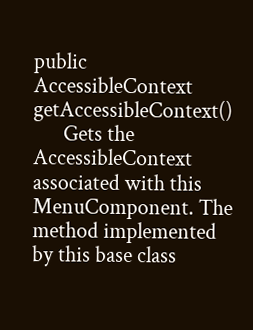public AccessibleContext getAccessibleContext()
      Gets the AccessibleContext associated with this MenuComponent. The method implemented by this base class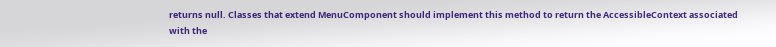returns null. Classes that extend MenuComponent should implement this method to return the AccessibleContext associated with the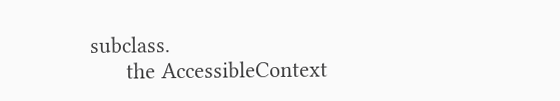subclass.
      the AccessibleContext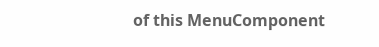of this MenuComponent